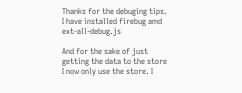Thanks for the debuging tips. I have installed firebug amd ext-all-debug.js

And for the sake of just getting the data to the store I now only use the store. I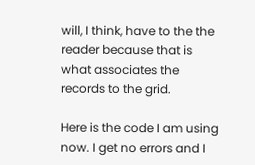will, I think, have to the the reader because that is what associates the records to the grid.

Here is the code I am using now. I get no errors and I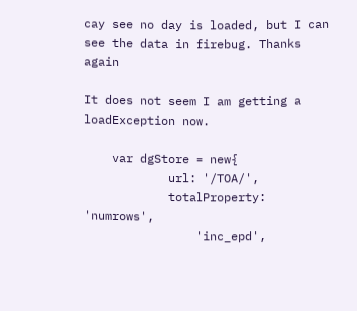cay see no day is loaded, but I can see the data in firebug. Thanks again

It does not seem I am getting a loadException now.

    var dgStore = new{
            url: '/TOA/',
            totalProperty: 'numrows',
                'inc_epd',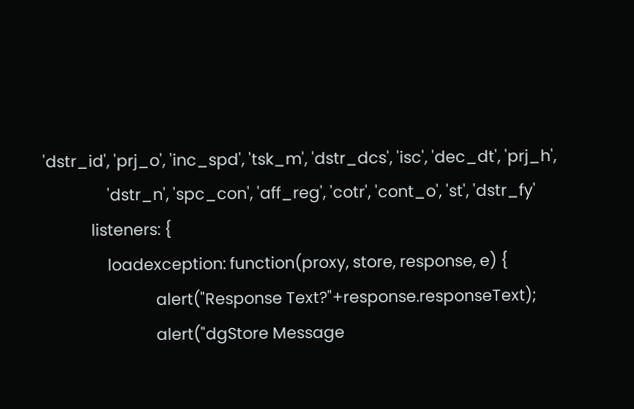'dstr_id', 'prj_o', 'inc_spd', 'tsk_m', 'dstr_dcs', 'isc', 'dec_dt', 'prj_h',
                'dstr_n', 'spc_con', 'aff_reg', 'cotr', 'cont_o', 'st', 'dstr_fy'
            listeners: {
                loadexception: function(proxy, store, response, e) {
                            alert("Response Text?"+response.responseText);
                            alert("dgStore Message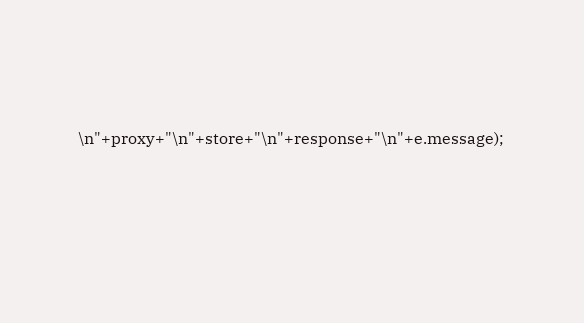\n"+proxy+"\n"+store+"\n"+response+"\n"+e.message);